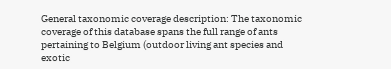General taxonomic coverage description: The taxonomic coverage of this database spans the full range of ants pertaining to Belgium (outdoor living ant species and exotic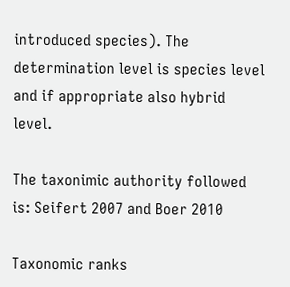introduced species). The determination level is species level and if appropriate also hybrid level.

The taxonimic authority followed is: Seifert 2007 and Boer 2010

Taxonomic ranks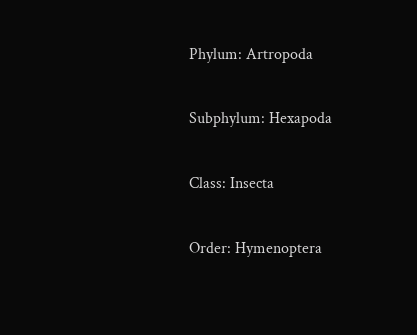Phylum: Artropoda

Subphylum: Hexapoda

Class: Insecta

Order: Hymenoptera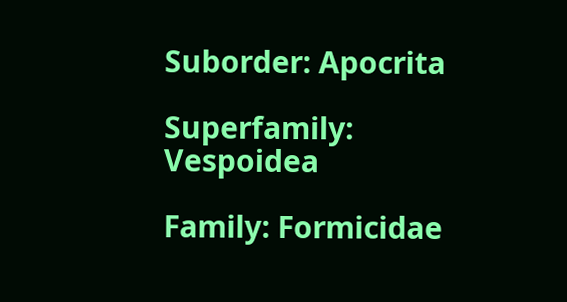Suborder: Apocrita

Superfamily: Vespoidea

Family: Formicidae